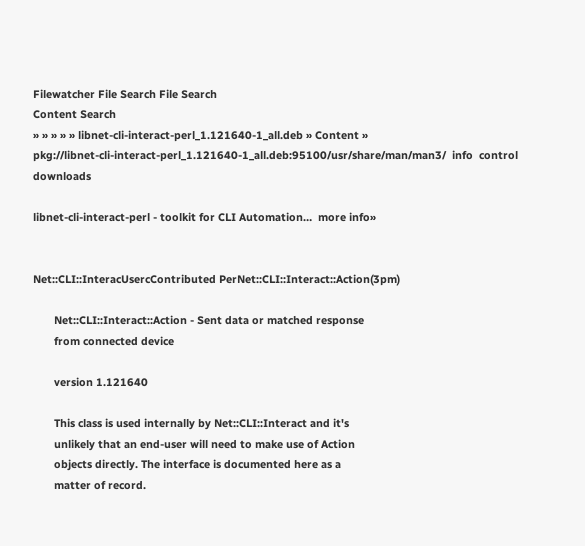Filewatcher File Search File Search
Content Search
» » » » » libnet-cli-interact-perl_1.121640-1_all.deb » Content »
pkg://libnet-cli-interact-perl_1.121640-1_all.deb:95100/usr/share/man/man3/  info  control  downloads

libnet-cli-interact-perl - toolkit for CLI Automation…  more info»


Net::CLI::InteracUsercContributed PerNet::CLI::Interact::Action(3pm)

       Net::CLI::Interact::Action - Sent data or matched response
       from connected device

       version 1.121640

       This class is used internally by Net::CLI::Interact and it's
       unlikely that an end-user will need to make use of Action
       objects directly. The interface is documented here as a
       matter of record.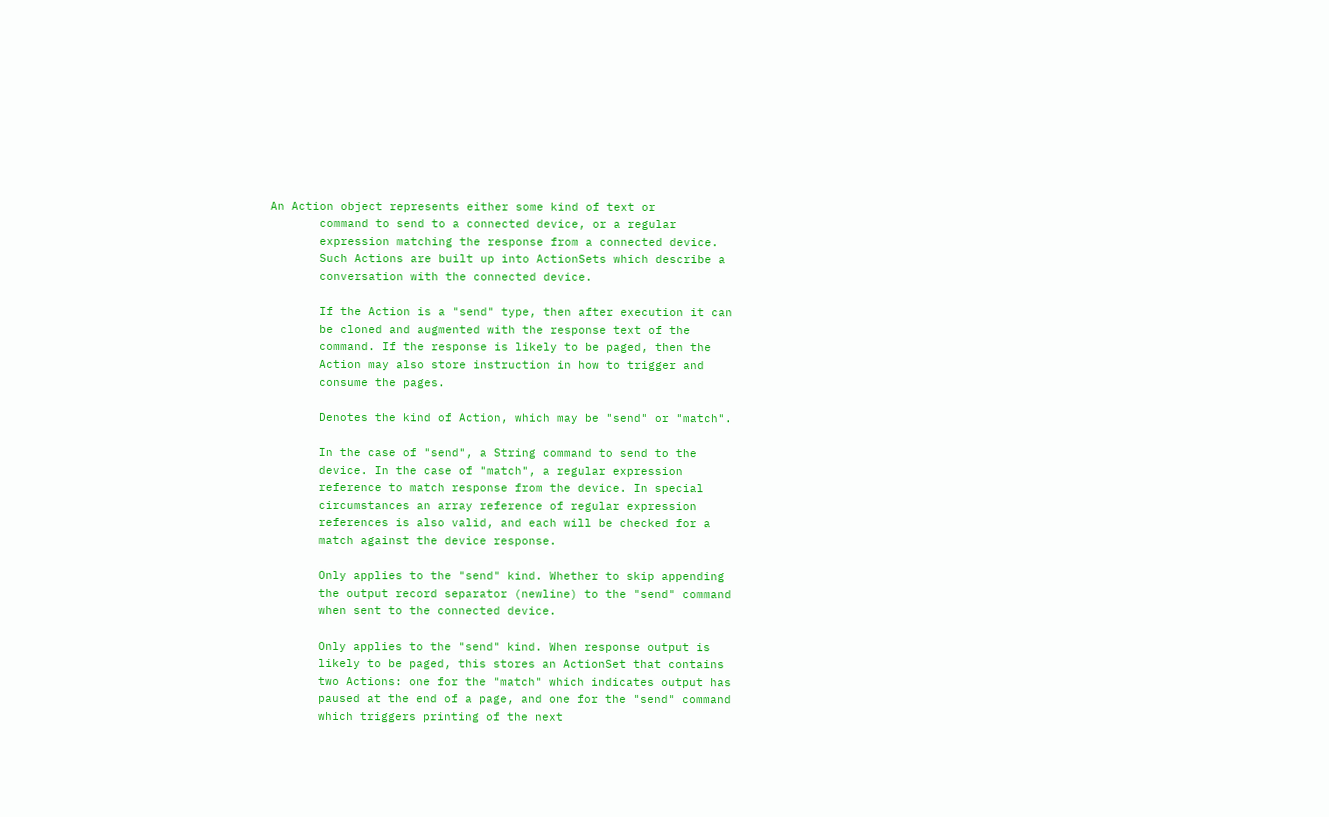An Action object represents either some kind of text or
       command to send to a connected device, or a regular
       expression matching the response from a connected device.
       Such Actions are built up into ActionSets which describe a
       conversation with the connected device.

       If the Action is a "send" type, then after execution it can
       be cloned and augmented with the response text of the
       command. If the response is likely to be paged, then the
       Action may also store instruction in how to trigger and
       consume the pages.

       Denotes the kind of Action, which may be "send" or "match".

       In the case of "send", a String command to send to the
       device. In the case of "match", a regular expression
       reference to match response from the device. In special
       circumstances an array reference of regular expression
       references is also valid, and each will be checked for a
       match against the device response.

       Only applies to the "send" kind. Whether to skip appending
       the output record separator (newline) to the "send" command
       when sent to the connected device.

       Only applies to the "send" kind. When response output is
       likely to be paged, this stores an ActionSet that contains
       two Actions: one for the "match" which indicates output has
       paused at the end of a page, and one for the "send" command
       which triggers printing of the next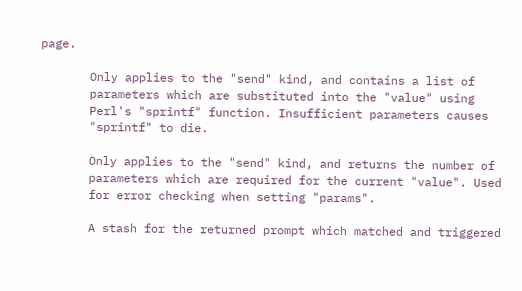page.

       Only applies to the "send" kind, and contains a list of
       parameters which are substituted into the "value" using
       Perl's "sprintf" function. Insufficient parameters causes
       "sprintf" to die.

       Only applies to the "send" kind, and returns the number of
       parameters which are required for the current "value". Used
       for error checking when setting "params".

       A stash for the returned prompt which matched and triggered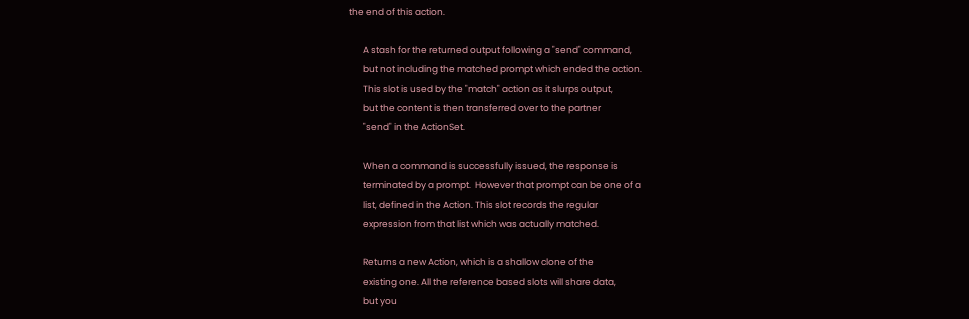the end of this action.

       A stash for the returned output following a "send" command,
       but not including the matched prompt which ended the action.
       This slot is used by the "match" action as it slurps output,
       but the content is then transferred over to the partner
       "send" in the ActionSet.

       When a command is successfully issued, the response is
       terminated by a prompt.  However that prompt can be one of a
       list, defined in the Action. This slot records the regular
       expression from that list which was actually matched.

       Returns a new Action, which is a shallow clone of the
       existing one. All the reference based slots will share data,
       but you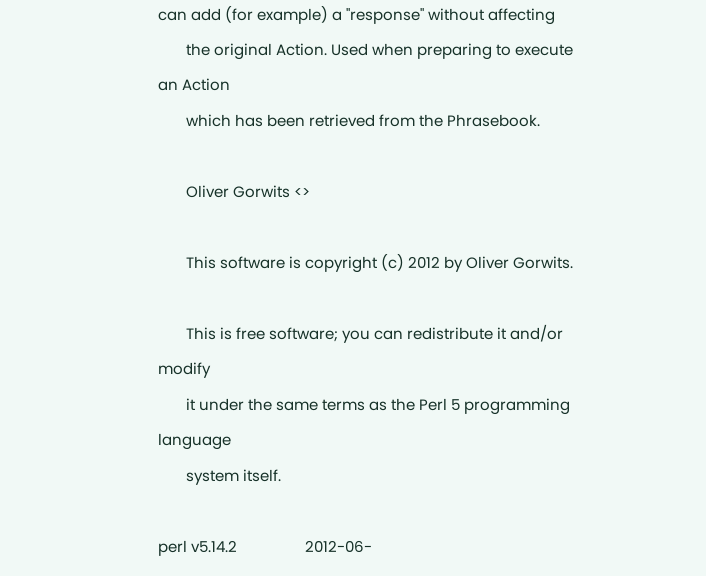can add (for example) a "response" without affecting
       the original Action. Used when preparing to execute an Action
       which has been retrieved from the Phrasebook.

       Oliver Gorwits <>

       This software is copyright (c) 2012 by Oliver Gorwits.

       This is free software; you can redistribute it and/or modify
       it under the same terms as the Perl 5 programming language
       system itself.

perl v5.14.2                 2012-06-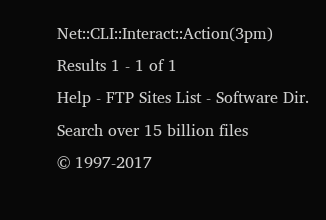Net::CLI::Interact::Action(3pm)
Results 1 - 1 of 1
Help - FTP Sites List - Software Dir.
Search over 15 billion files
© 1997-2017